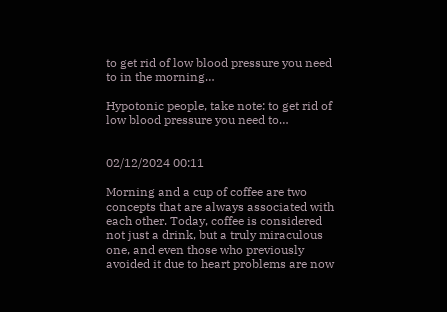to get rid of low blood pressure you need to in the morning…

Hypotonic people, take note: to get rid of low blood pressure you need to…


02/12/2024 00:11

Morning and a cup of coffee are two concepts that are always associated with each other. Today, coffee is considered not just a drink, but a truly miraculous one, and even those who previously avoided it due to heart problems are now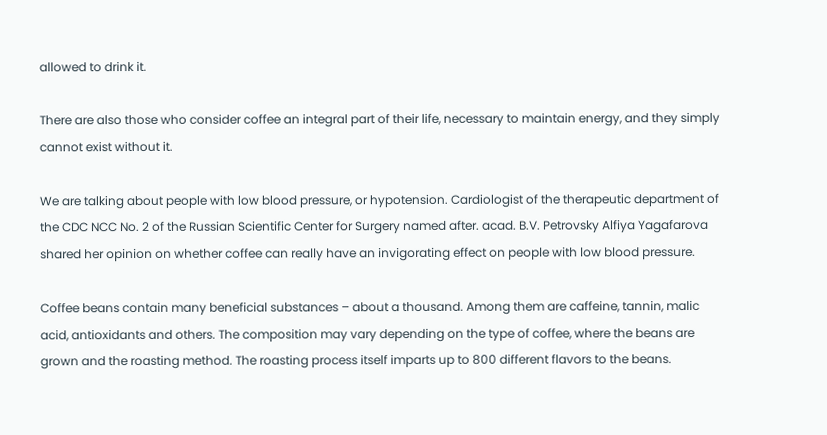allowed to drink it.

There are also those who consider coffee an integral part of their life, necessary to maintain energy, and they simply cannot exist without it.

We are talking about people with low blood pressure, or hypotension. Cardiologist of the therapeutic department of the CDC NCC No. 2 of the Russian Scientific Center for Surgery named after. acad. B.V. Petrovsky Alfiya Yagafarova shared her opinion on whether coffee can really have an invigorating effect on people with low blood pressure.

Coffee beans contain many beneficial substances – about a thousand. Among them are caffeine, tannin, malic acid, antioxidants and others. The composition may vary depending on the type of coffee, where the beans are grown and the roasting method. The roasting process itself imparts up to 800 different flavors to the beans.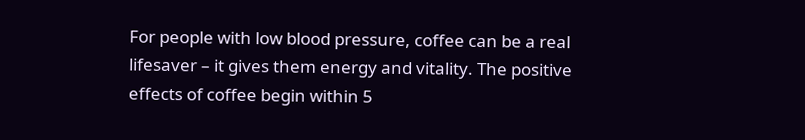For people with low blood pressure, coffee can be a real lifesaver – it gives them energy and vitality. The positive effects of coffee begin within 5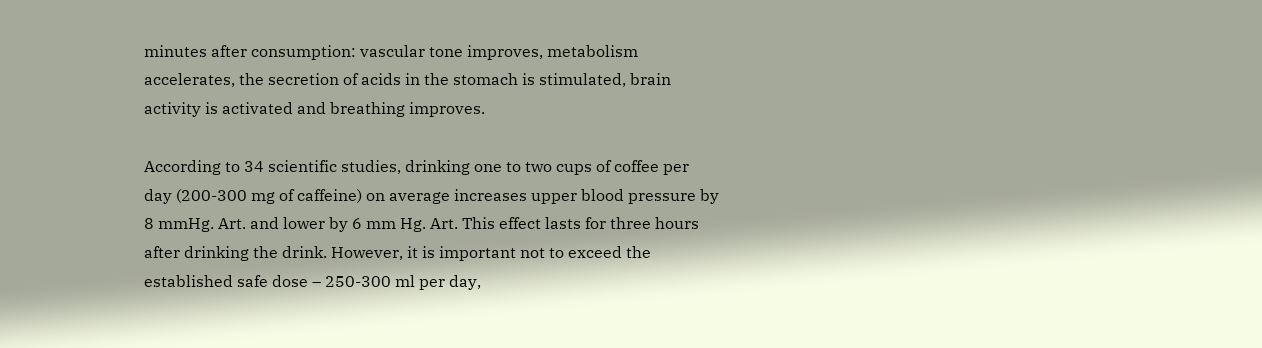minutes after consumption: vascular tone improves, metabolism accelerates, the secretion of acids in the stomach is stimulated, brain activity is activated and breathing improves.

According to 34 scientific studies, drinking one to two cups of coffee per day (200-300 mg of caffeine) on average increases upper blood pressure by 8 mmHg. Art. and lower by 6 mm Hg. Art. This effect lasts for three hours after drinking the drink. However, it is important not to exceed the established safe dose – 250-300 ml per day,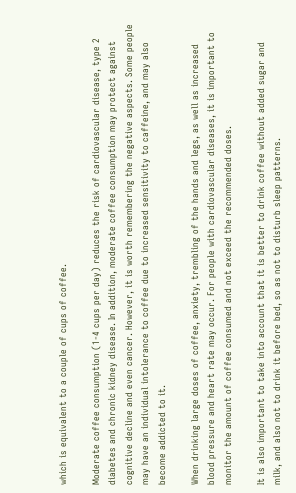which is equivalent to a couple of cups of coffee.

Moderate coffee consumption (1-4 cups per day) reduces the risk of cardiovascular disease, type 2 diabetes and chronic kidney disease. In addition, moderate coffee consumption may protect against cognitive decline and even cancer. However, it is worth remembering the negative aspects. Some people may have an individual intolerance to coffee due to increased sensitivity to caffeine, and may also become addicted to it.

When drinking large doses of coffee, anxiety, trembling of the hands and legs, as well as increased blood pressure and heart rate may occur. For people with cardiovascular diseases, it is important to monitor the amount of coffee consumed and not exceed the recommended doses.

It is also important to take into account that it is better to drink coffee without added sugar and milk, and also not to drink it before bed, so as not to disturb sleep patterns.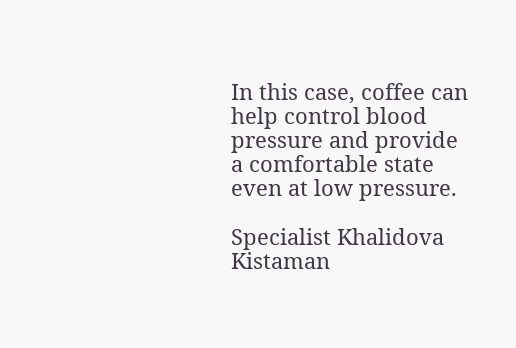In this case, coffee can help control blood pressure and provide a comfortable state even at low pressure.

Specialist Khalidova Kistaman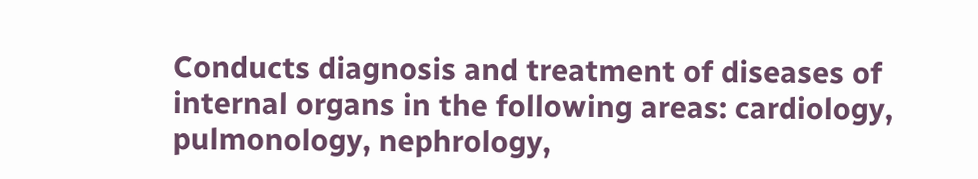Conducts diagnosis and treatment of diseases of internal organs in the following areas: cardiology, pulmonology, nephrology,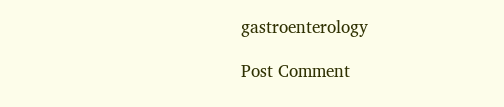gastroenterology

Post Comment